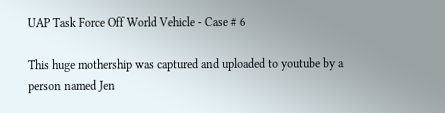UAP Task Force Off World Vehicle - Case # 6

This huge mothership was captured and uploaded to youtube by a person named Jen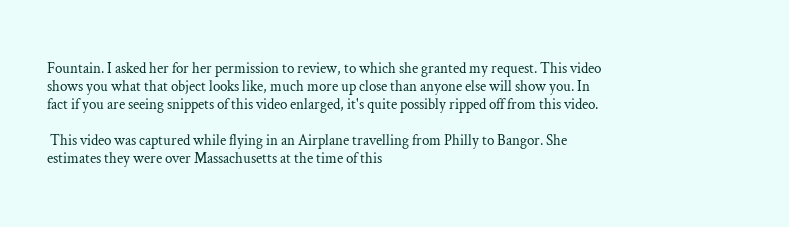Fountain. I asked her for her permission to review, to which she granted my request. This video shows you what that object looks like, much more up close than anyone else will show you. In fact if you are seeing snippets of this video enlarged, it's quite possibly ripped off from this video.

 This video was captured while flying in an Airplane travelling from Philly to Bangor. She estimates they were over Massachusetts at the time of this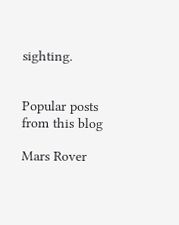sighting.


Popular posts from this blog

Mars Rover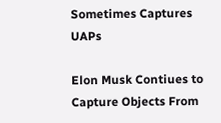Sometimes Captures UAPs

Elon Musk Contiues to Capture Objects From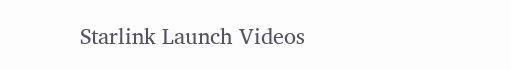Starlink Launch Videos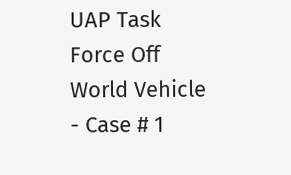UAP Task Force Off World Vehicle - Case # 1